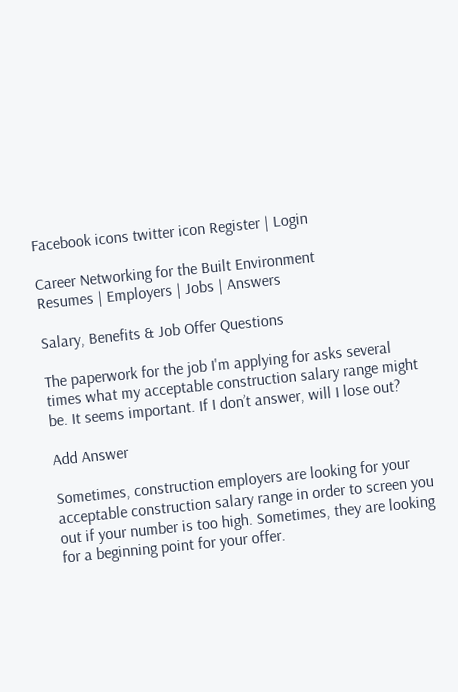Facebook icons twitter icon Register | Login

Career Networking for the Built Environment
Resumes | Employers | Jobs | Answers

Salary, Benefits & Job Offer Questions

The paperwork for the job I'm applying for asks several times what my acceptable construction salary range might be. It seems important. If I don’t answer, will I lose out?

Add Answer

Sometimes, construction employers are looking for your acceptable construction salary range in order to screen you out if your number is too high. Sometimes, they are looking for a beginning point for your offer.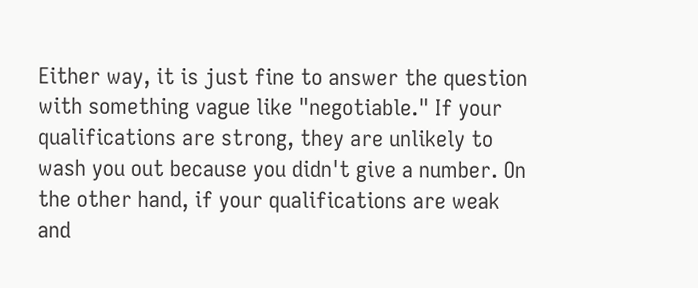Either way, it is just fine to answer the question with something vague like "negotiable." If your qualifications are strong, they are unlikely to wash you out because you didn't give a number. On the other hand, if your qualifications are weak and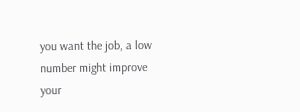you want the job, a low number might improve your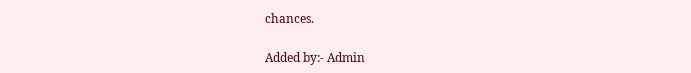chances.

Added by:- Admin